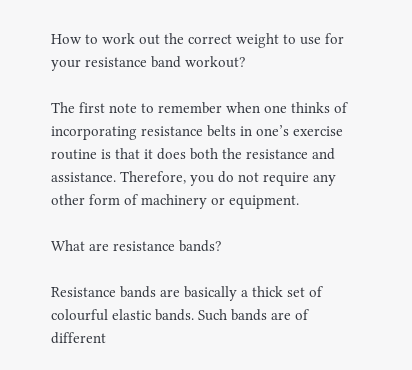How to work out the correct weight to use for your resistance band workout?

The first note to remember when one thinks of incorporating resistance belts in one’s exercise routine is that it does both the resistance and assistance. Therefore, you do not require any other form of machinery or equipment.

What are resistance bands?

Resistance bands are basically a thick set of colourful elastic bands. Such bands are of different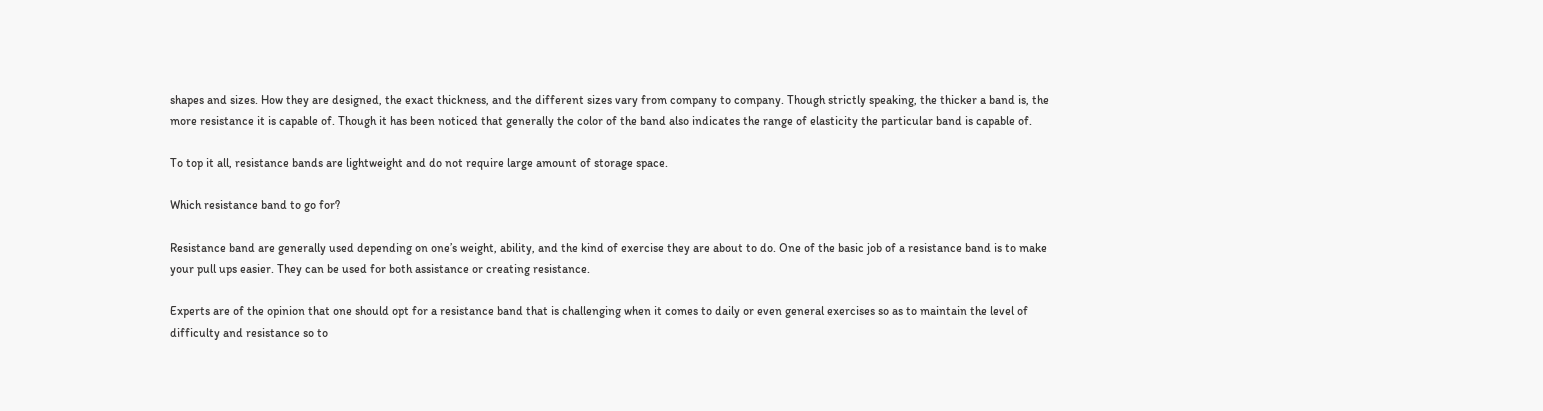shapes and sizes. How they are designed, the exact thickness, and the different sizes vary from company to company. Though strictly speaking, the thicker a band is, the more resistance it is capable of. Though it has been noticed that generally the color of the band also indicates the range of elasticity the particular band is capable of.

To top it all, resistance bands are lightweight and do not require large amount of storage space.

Which resistance band to go for?

Resistance band are generally used depending on one’s weight, ability, and the kind of exercise they are about to do. One of the basic job of a resistance band is to make your pull ups easier. They can be used for both assistance or creating resistance.

Experts are of the opinion that one should opt for a resistance band that is challenging when it comes to daily or even general exercises so as to maintain the level of difficulty and resistance so to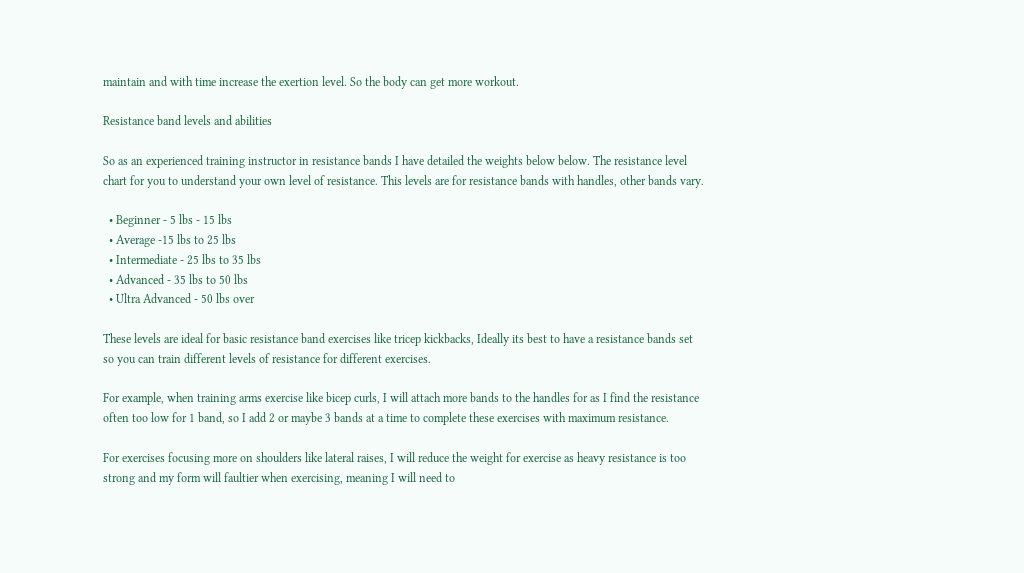maintain and with time increase the exertion level. So the body can get more workout.

Resistance band levels and abilities

So as an experienced training instructor in resistance bands I have detailed the weights below below. The resistance level chart for you to understand your own level of resistance. This levels are for resistance bands with handles, other bands vary.

  • Beginner - 5 lbs - 15 lbs
  • Average -15 lbs to 25 lbs
  • Intermediate - 25 lbs to 35 lbs
  • Advanced - 35 lbs to 50 lbs
  • Ultra Advanced - 50 lbs over

These levels are ideal for basic resistance band exercises like tricep kickbacks, Ideally its best to have a resistance bands set  so you can train different levels of resistance for different exercises.

For example, when training arms exercise like bicep curls, I will attach more bands to the handles for as I find the resistance often too low for 1 band, so I add 2 or maybe 3 bands at a time to complete these exercises with maximum resistance.

For exercises focusing more on shoulders like lateral raises, I will reduce the weight for exercise as heavy resistance is too strong and my form will faultier when exercising, meaning I will need to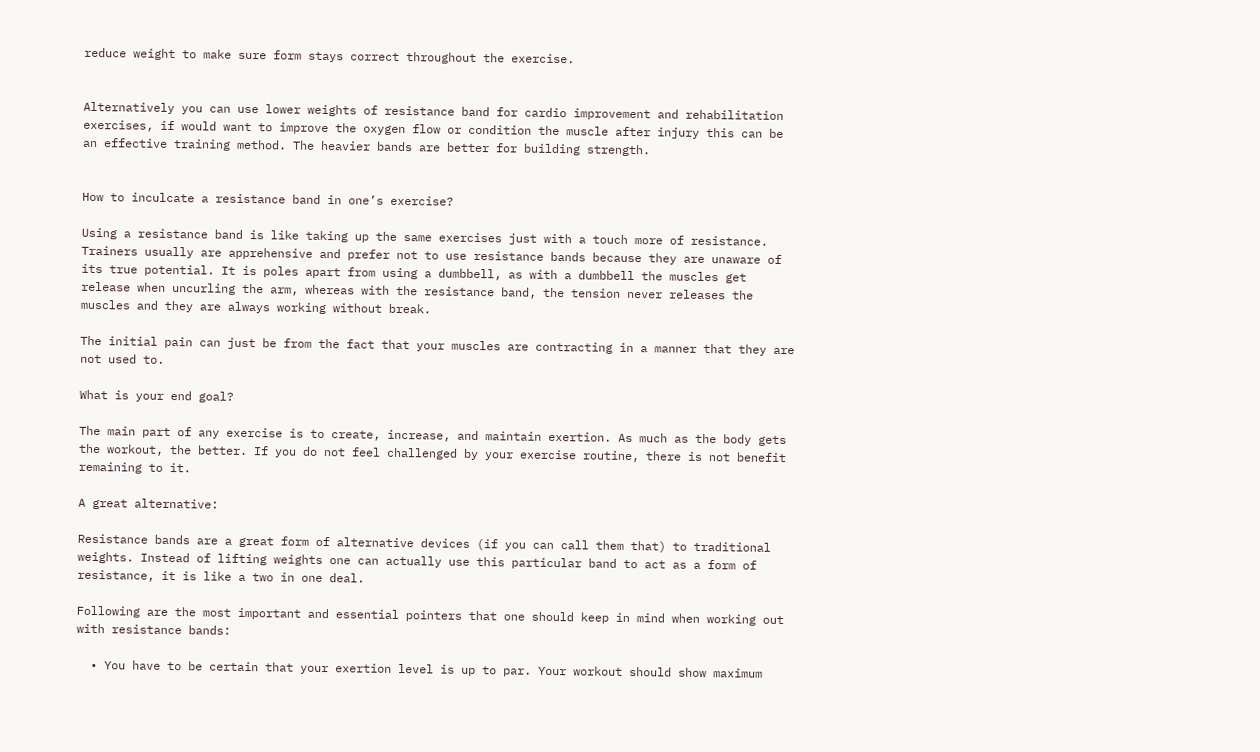reduce weight to make sure form stays correct throughout the exercise.


Alternatively you can use lower weights of resistance band for cardio improvement and rehabilitation exercises, if would want to improve the oxygen flow or condition the muscle after injury this can be an effective training method. The heavier bands are better for building strength.


How to inculcate a resistance band in one’s exercise?

Using a resistance band is like taking up the same exercises just with a touch more of resistance. Trainers usually are apprehensive and prefer not to use resistance bands because they are unaware of its true potential. It is poles apart from using a dumbbell, as with a dumbbell the muscles get release when uncurling the arm, whereas with the resistance band, the tension never releases the muscles and they are always working without break.

The initial pain can just be from the fact that your muscles are contracting in a manner that they are not used to.

What is your end goal?

The main part of any exercise is to create, increase, and maintain exertion. As much as the body gets the workout, the better. If you do not feel challenged by your exercise routine, there is not benefit remaining to it.

A great alternative:

Resistance bands are a great form of alternative devices (if you can call them that) to traditional weights. Instead of lifting weights one can actually use this particular band to act as a form of resistance, it is like a two in one deal.

Following are the most important and essential pointers that one should keep in mind when working out with resistance bands:

  • You have to be certain that your exertion level is up to par. Your workout should show maximum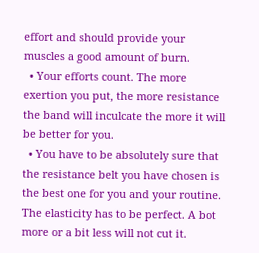effort and should provide your muscles a good amount of burn.
  • Your efforts count. The more exertion you put, the more resistance the band will inculcate the more it will be better for you.
  • You have to be absolutely sure that the resistance belt you have chosen is the best one for you and your routine. The elasticity has to be perfect. A bot more or a bit less will not cut it.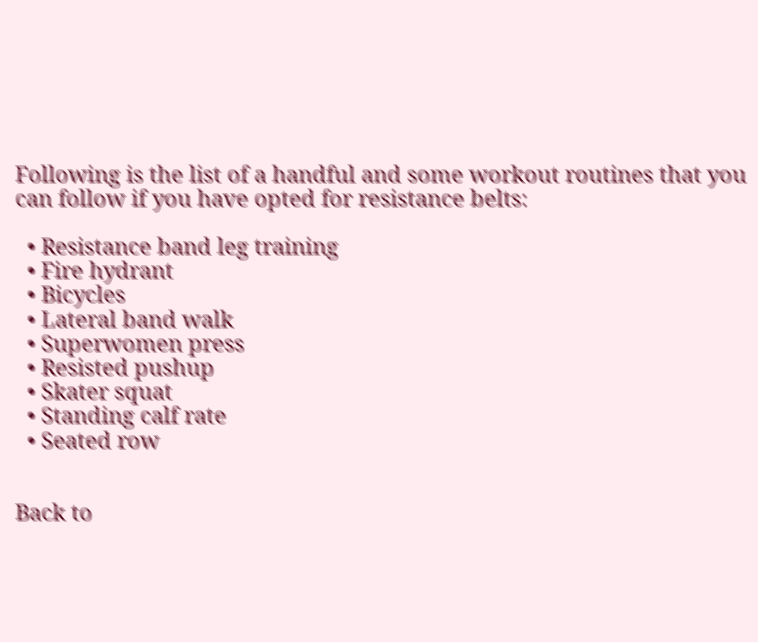Following is the list of a handful and some workout routines that you can follow if you have opted for resistance belts:

  • Resistance band leg training
  • Fire hydrant
  • Bicycles
  • Lateral band walk
  • Superwomen press
  • Resisted pushup
  • Skater squat
  • Standing calf rate
  • Seated row


Back to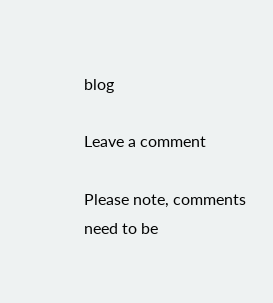blog

Leave a comment

Please note, comments need to be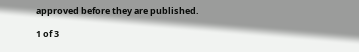approved before they are published.

1 of 3